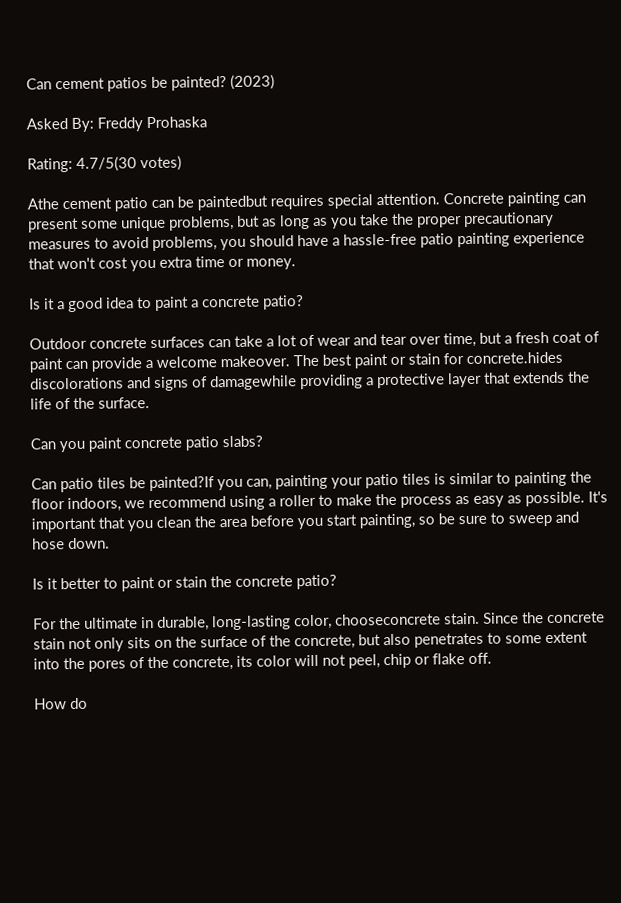Can cement patios be painted? (2023)

Asked By: Freddy Prohaska

Rating: 4.7/5(30 votes)

Athe cement patio can be paintedbut requires special attention. Concrete painting can present some unique problems, but as long as you take the proper precautionary measures to avoid problems, you should have a hassle-free patio painting experience that won't cost you extra time or money.

Is it a good idea to paint a concrete patio?

Outdoor concrete surfaces can take a lot of wear and tear over time, but a fresh coat of paint can provide a welcome makeover. The best paint or stain for concrete.hides discolorations and signs of damagewhile providing a protective layer that extends the life of the surface.

Can you paint concrete patio slabs?

Can patio tiles be painted?If you can, painting your patio tiles is similar to painting the floor indoors, we recommend using a roller to make the process as easy as possible. It's important that you clean the area before you start painting, so be sure to sweep and hose down.

Is it better to paint or stain the concrete patio?

For the ultimate in durable, long-lasting color, chooseconcrete stain. Since the concrete stain not only sits on the surface of the concrete, but also penetrates to some extent into the pores of the concrete, its color will not peel, chip or flake off.

How do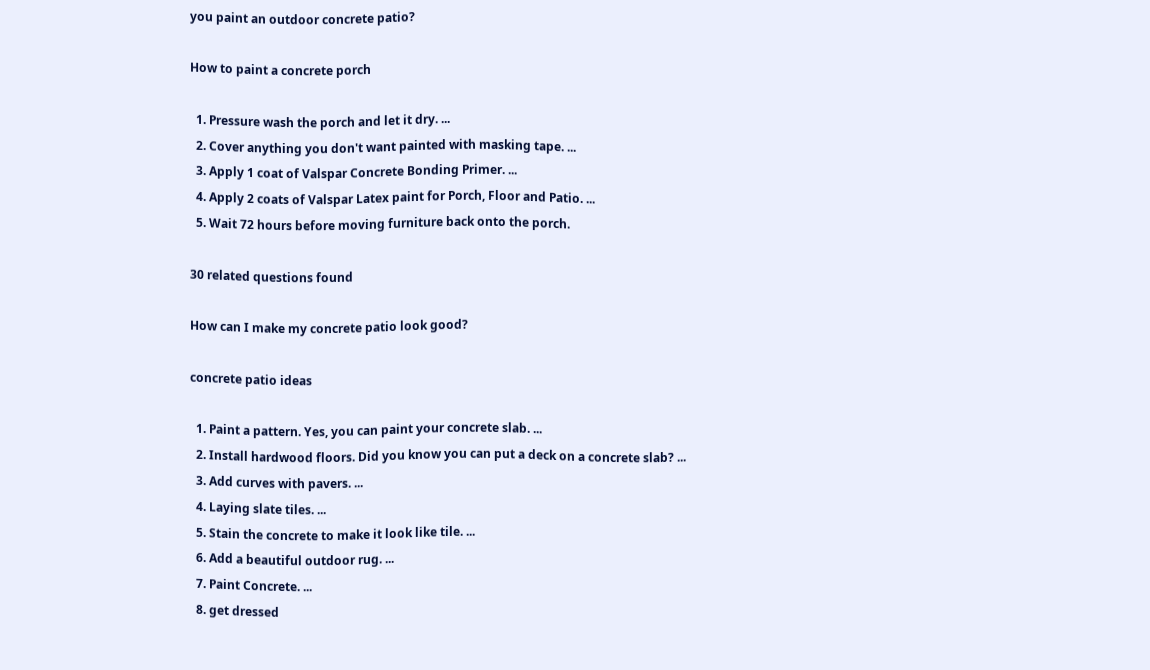you paint an outdoor concrete patio?

How to paint a concrete porch

  1. Pressure wash the porch and let it dry. ...
  2. Cover anything you don't want painted with masking tape. ...
  3. Apply 1 coat of Valspar Concrete Bonding Primer. ...
  4. Apply 2 coats of Valspar Latex paint for Porch, Floor and Patio. ...
  5. Wait 72 hours before moving furniture back onto the porch.

30 related questions found

How can I make my concrete patio look good?

concrete patio ideas

  1. Paint a pattern. Yes, you can paint your concrete slab. ...
  2. Install hardwood floors. Did you know you can put a deck on a concrete slab? ...
  3. Add curves with pavers. ...
  4. Laying slate tiles. ...
  5. Stain the concrete to make it look like tile. ...
  6. Add a beautiful outdoor rug. ...
  7. Paint Concrete. ...
  8. get dressed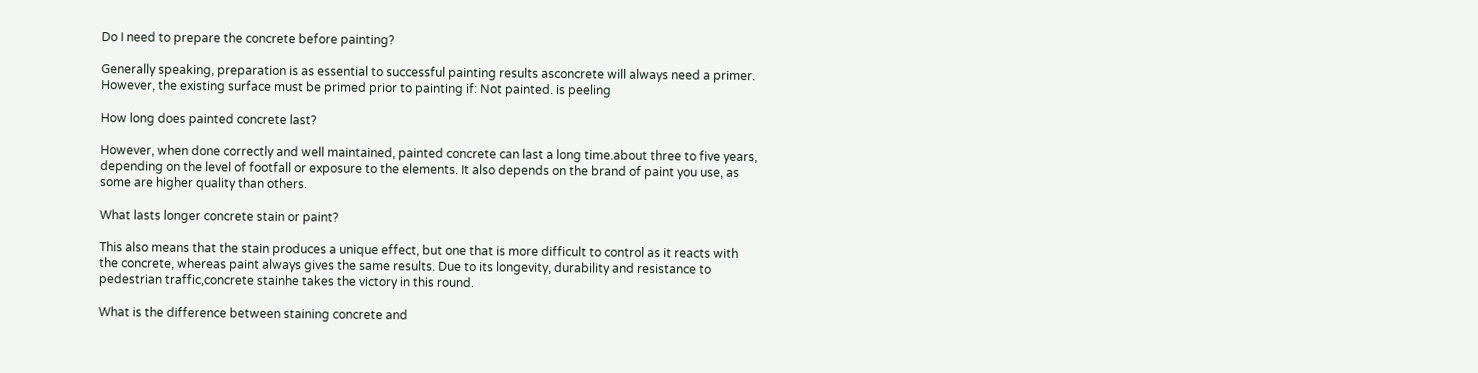Do I need to prepare the concrete before painting?

Generally speaking, preparation is as essential to successful painting results asconcrete will always need a primer. However, the existing surface must be primed prior to painting if: Not painted. is peeling

How long does painted concrete last?

However, when done correctly and well maintained, painted concrete can last a long time.about three to five years, depending on the level of footfall or exposure to the elements. It also depends on the brand of paint you use, as some are higher quality than others.

What lasts longer concrete stain or paint?

This also means that the stain produces a unique effect, but one that is more difficult to control as it reacts with the concrete, whereas paint always gives the same results. Due to its longevity, durability and resistance to pedestrian traffic,concrete stainhe takes the victory in this round.

What is the difference between staining concrete and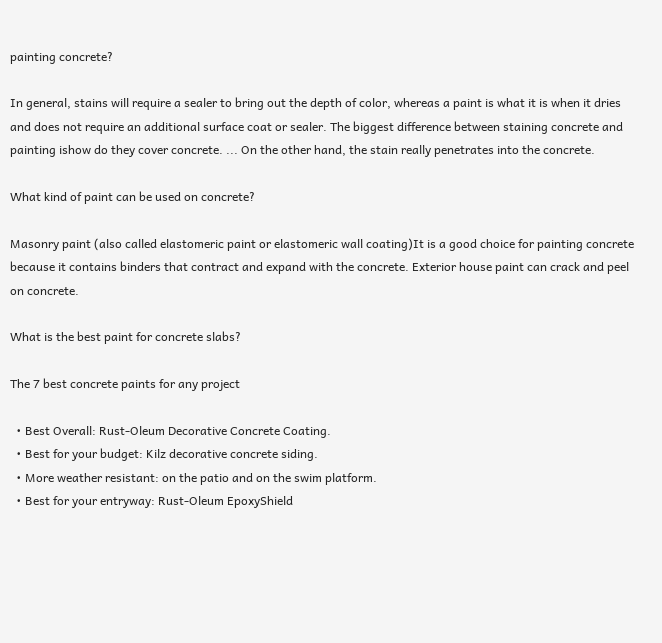painting concrete?

In general, stains will require a sealer to bring out the depth of color, whereas a paint is what it is when it dries and does not require an additional surface coat or sealer. The biggest difference between staining concrete and painting ishow do they cover concrete. ... On the other hand, the stain really penetrates into the concrete.

What kind of paint can be used on concrete?

Masonry paint (also called elastomeric paint or elastomeric wall coating)It is a good choice for painting concrete because it contains binders that contract and expand with the concrete. Exterior house paint can crack and peel on concrete.

What is the best paint for concrete slabs?

The 7 best concrete paints for any project

  • Best Overall: Rust-Oleum Decorative Concrete Coating.
  • Best for your budget: Kilz decorative concrete siding.
  • More weather resistant: on the patio and on the swim platform.
  • Best for your entryway: Rust-Oleum EpoxyShield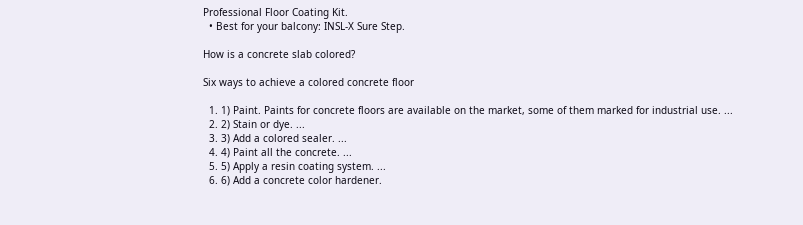Professional Floor Coating Kit.
  • Best for your balcony: INSL-X Sure Step.

How is a concrete slab colored?

Six ways to achieve a colored concrete floor

  1. 1) Paint. Paints for concrete floors are available on the market, some of them marked for industrial use. ...
  2. 2) Stain or dye. ...
  3. 3) Add a colored sealer. ...
  4. 4) Paint all the concrete. ...
  5. 5) Apply a resin coating system. ...
  6. 6) Add a concrete color hardener.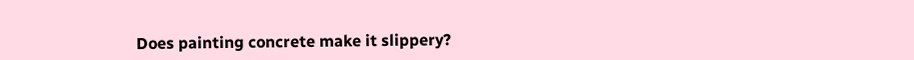Does painting concrete make it slippery?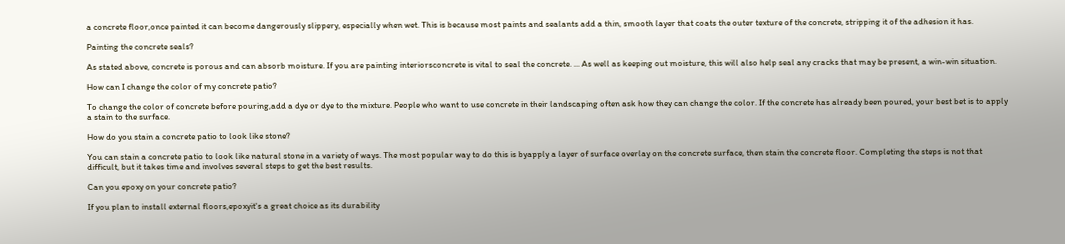a concrete floor,once painted it can become dangerously slippery, especially when wet. This is because most paints and sealants add a thin, smooth layer that coats the outer texture of the concrete, stripping it of the adhesion it has.

Painting the concrete seals?

As stated above, concrete is porous and can absorb moisture. If you are painting interiorsconcrete is vital to seal the concrete. ... As well as keeping out moisture, this will also help seal any cracks that may be present, a win-win situation.

How can I change the color of my concrete patio?

To change the color of concrete before pouring,add a dye or dye to the mixture. People who want to use concrete in their landscaping often ask how they can change the color. If the concrete has already been poured, your best bet is to apply a stain to the surface.

How do you stain a concrete patio to look like stone?

You can stain a concrete patio to look like natural stone in a variety of ways. The most popular way to do this is byapply a layer of surface overlay on the concrete surface, then stain the concrete floor. Completing the steps is not that difficult, but it takes time and involves several steps to get the best results.

Can you epoxy on your concrete patio?

If you plan to install external floors,epoxyit's a great choice as its durability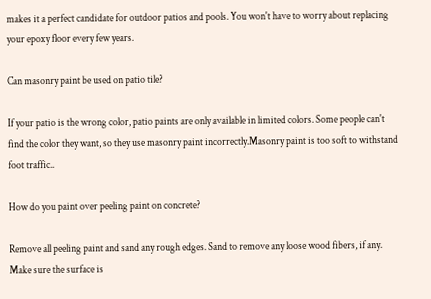makes it a perfect candidate for outdoor patios and pools. You won't have to worry about replacing your epoxy floor every few years.

Can masonry paint be used on patio tile?

If your patio is the wrong color, patio paints are only available in limited colors. Some people can't find the color they want, so they use masonry paint incorrectly.Masonry paint is too soft to withstand foot traffic..

How do you paint over peeling paint on concrete?

Remove all peeling paint and sand any rough edges. Sand to remove any loose wood fibers, if any. Make sure the surface is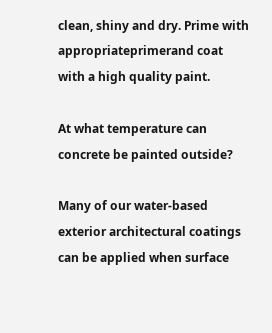clean, shiny and dry. Prime with appropriateprimerand coat with a high quality paint.

At what temperature can concrete be painted outside?

Many of our water-based exterior architectural coatings can be applied when surface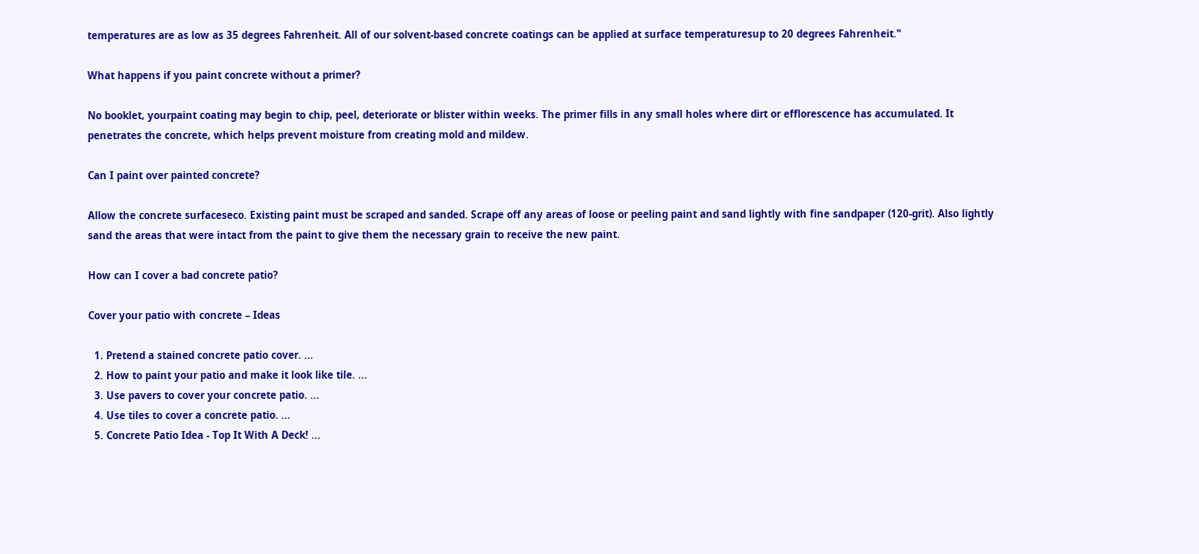temperatures are as low as 35 degrees Fahrenheit. All of our solvent-based concrete coatings can be applied at surface temperaturesup to 20 degrees Fahrenheit."

What happens if you paint concrete without a primer?

No booklet, yourpaint coating may begin to chip, peel, deteriorate or blister within weeks. The primer fills in any small holes where dirt or efflorescence has accumulated. It penetrates the concrete, which helps prevent moisture from creating mold and mildew.

Can I paint over painted concrete?

Allow the concrete surfaceseco. Existing paint must be scraped and sanded. Scrape off any areas of loose or peeling paint and sand lightly with fine sandpaper (120-grit). Also lightly sand the areas that were intact from the paint to give them the necessary grain to receive the new paint.

How can I cover a bad concrete patio?

Cover your patio with concrete – Ideas

  1. Pretend a stained concrete patio cover. ...
  2. How to paint your patio and make it look like tile. ...
  3. Use pavers to cover your concrete patio. ...
  4. Use tiles to cover a concrete patio. ...
  5. Concrete Patio Idea - Top It With A Deck! ...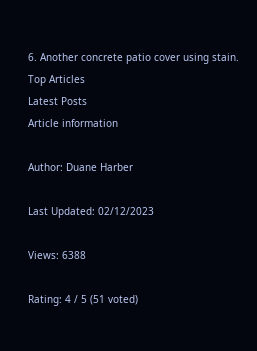6. Another concrete patio cover using stain.
Top Articles
Latest Posts
Article information

Author: Duane Harber

Last Updated: 02/12/2023

Views: 6388

Rating: 4 / 5 (51 voted)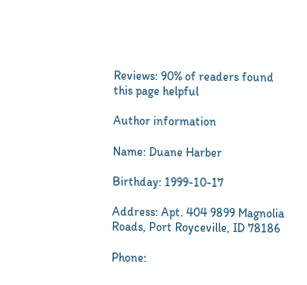Reviews: 90% of readers found this page helpful

Author information

Name: Duane Harber

Birthday: 1999-10-17

Address: Apt. 404 9899 Magnolia Roads, Port Royceville, ID 78186

Phone: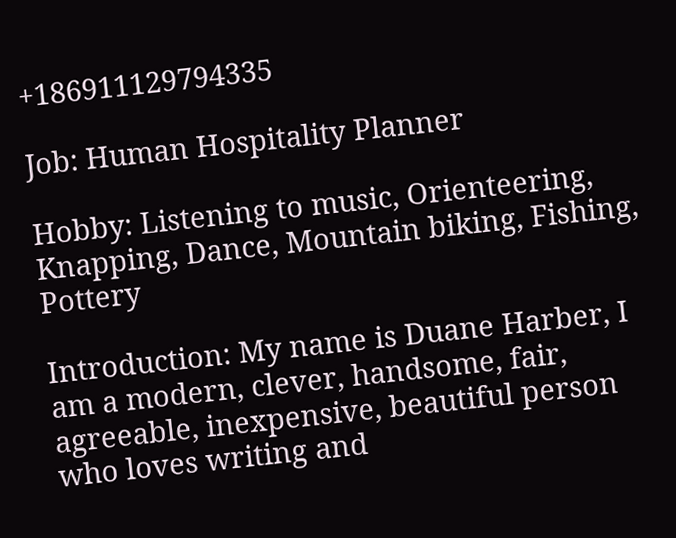+186911129794335

Job: Human Hospitality Planner

Hobby: Listening to music, Orienteering, Knapping, Dance, Mountain biking, Fishing, Pottery

Introduction: My name is Duane Harber, I am a modern, clever, handsome, fair, agreeable, inexpensive, beautiful person who loves writing and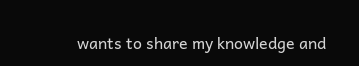wants to share my knowledge and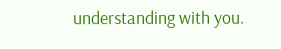understanding with you.